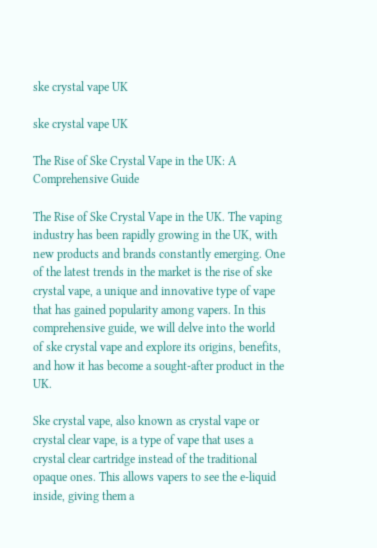ske crystal vape UK

ske crystal vape UK

The Rise of Ske Crystal Vape in the UK: A Comprehensive Guide

The Rise of Ske Crystal Vape in the UK. The vaping industry has been rapidly growing in the UK, with new products and brands constantly emerging. One of the latest trends in the market is the rise of ske crystal vape, a unique and innovative type of vape that has gained popularity among vapers. In this comprehensive guide, we will delve into the world of ske crystal vape and explore its origins, benefits, and how it has become a sought-after product in the UK.

Ske crystal vape, also known as crystal vape or crystal clear vape, is a type of vape that uses a crystal clear cartridge instead of the traditional opaque ones. This allows vapers to see the e-liquid inside, giving them a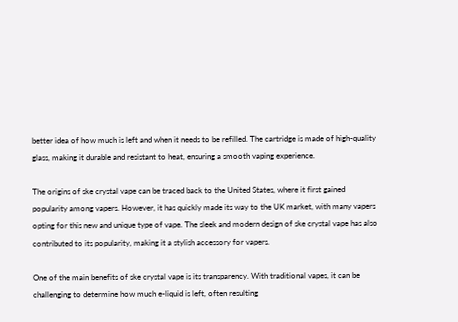better idea of how much is left and when it needs to be refilled. The cartridge is made of high-quality glass, making it durable and resistant to heat, ensuring a smooth vaping experience.

The origins of ske crystal vape can be traced back to the United States, where it first gained popularity among vapers. However, it has quickly made its way to the UK market, with many vapers opting for this new and unique type of vape. The sleek and modern design of ske crystal vape has also contributed to its popularity, making it a stylish accessory for vapers.

One of the main benefits of ske crystal vape is its transparency. With traditional vapes, it can be challenging to determine how much e-liquid is left, often resulting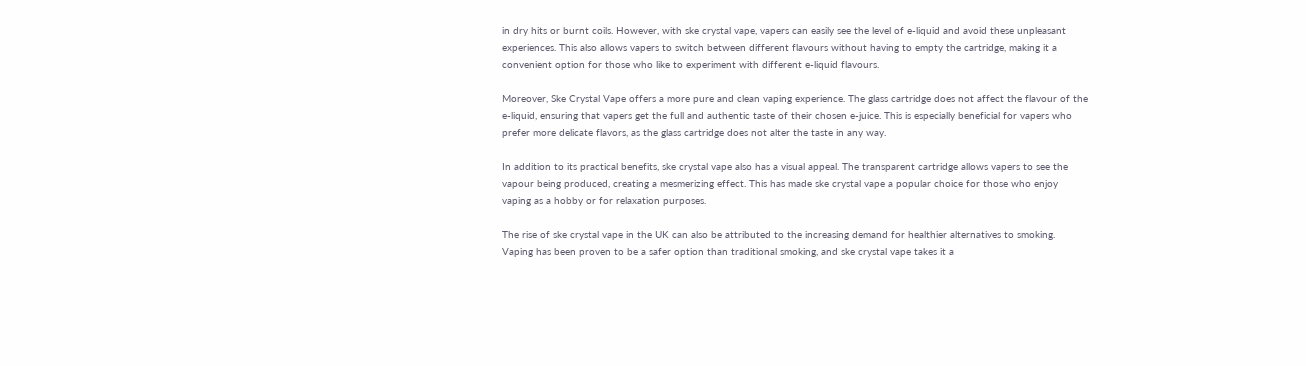in dry hits or burnt coils. However, with ske crystal vape, vapers can easily see the level of e-liquid and avoid these unpleasant experiences. This also allows vapers to switch between different flavours without having to empty the cartridge, making it a convenient option for those who like to experiment with different e-liquid flavours.

Moreover, Ske Crystal Vape offers a more pure and clean vaping experience. The glass cartridge does not affect the flavour of the e-liquid, ensuring that vapers get the full and authentic taste of their chosen e-juice. This is especially beneficial for vapers who prefer more delicate flavors, as the glass cartridge does not alter the taste in any way.

In addition to its practical benefits, ske crystal vape also has a visual appeal. The transparent cartridge allows vapers to see the vapour being produced, creating a mesmerizing effect. This has made ske crystal vape a popular choice for those who enjoy vaping as a hobby or for relaxation purposes.

The rise of ske crystal vape in the UK can also be attributed to the increasing demand for healthier alternatives to smoking. Vaping has been proven to be a safer option than traditional smoking, and ske crystal vape takes it a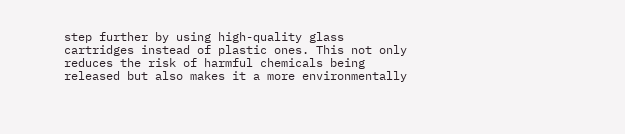step further by using high-quality glass cartridges instead of plastic ones. This not only reduces the risk of harmful chemicals being released but also makes it a more environmentally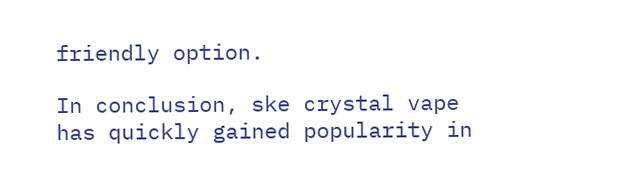friendly option.

In conclusion, ske crystal vape has quickly gained popularity in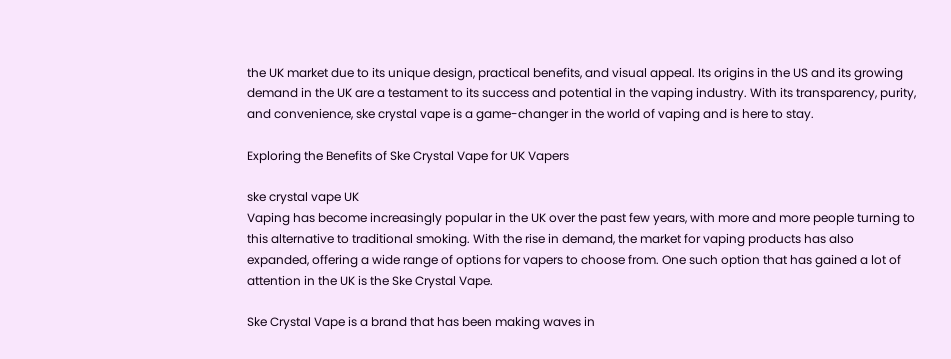the UK market due to its unique design, practical benefits, and visual appeal. Its origins in the US and its growing demand in the UK are a testament to its success and potential in the vaping industry. With its transparency, purity, and convenience, ske crystal vape is a game-changer in the world of vaping and is here to stay.

Exploring the Benefits of Ske Crystal Vape for UK Vapers

ske crystal vape UK
Vaping has become increasingly popular in the UK over the past few years, with more and more people turning to this alternative to traditional smoking. With the rise in demand, the market for vaping products has also expanded, offering a wide range of options for vapers to choose from. One such option that has gained a lot of attention in the UK is the Ske Crystal Vape.

Ske Crystal Vape is a brand that has been making waves in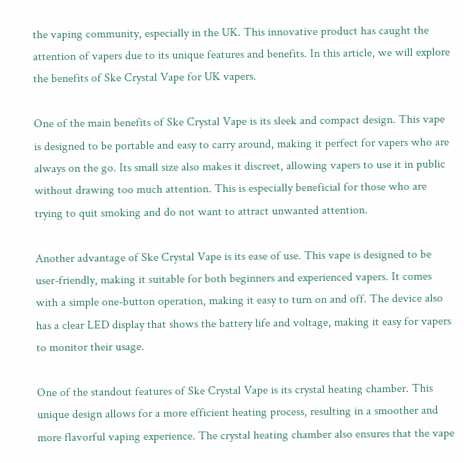the vaping community, especially in the UK. This innovative product has caught the attention of vapers due to its unique features and benefits. In this article, we will explore the benefits of Ske Crystal Vape for UK vapers.

One of the main benefits of Ske Crystal Vape is its sleek and compact design. This vape is designed to be portable and easy to carry around, making it perfect for vapers who are always on the go. Its small size also makes it discreet, allowing vapers to use it in public without drawing too much attention. This is especially beneficial for those who are trying to quit smoking and do not want to attract unwanted attention.

Another advantage of Ske Crystal Vape is its ease of use. This vape is designed to be user-friendly, making it suitable for both beginners and experienced vapers. It comes with a simple one-button operation, making it easy to turn on and off. The device also has a clear LED display that shows the battery life and voltage, making it easy for vapers to monitor their usage.

One of the standout features of Ske Crystal Vape is its crystal heating chamber. This unique design allows for a more efficient heating process, resulting in a smoother and more flavorful vaping experience. The crystal heating chamber also ensures that the vape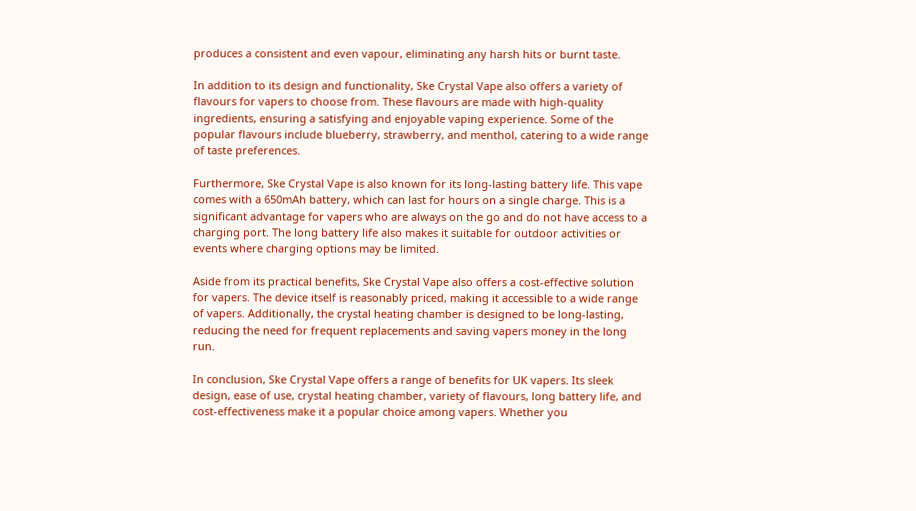produces a consistent and even vapour, eliminating any harsh hits or burnt taste.

In addition to its design and functionality, Ske Crystal Vape also offers a variety of flavours for vapers to choose from. These flavours are made with high-quality ingredients, ensuring a satisfying and enjoyable vaping experience. Some of the popular flavours include blueberry, strawberry, and menthol, catering to a wide range of taste preferences.

Furthermore, Ske Crystal Vape is also known for its long-lasting battery life. This vape comes with a 650mAh battery, which can last for hours on a single charge. This is a significant advantage for vapers who are always on the go and do not have access to a charging port. The long battery life also makes it suitable for outdoor activities or events where charging options may be limited.

Aside from its practical benefits, Ske Crystal Vape also offers a cost-effective solution for vapers. The device itself is reasonably priced, making it accessible to a wide range of vapers. Additionally, the crystal heating chamber is designed to be long-lasting, reducing the need for frequent replacements and saving vapers money in the long run.

In conclusion, Ske Crystal Vape offers a range of benefits for UK vapers. Its sleek design, ease of use, crystal heating chamber, variety of flavours, long battery life, and cost-effectiveness make it a popular choice among vapers. Whether you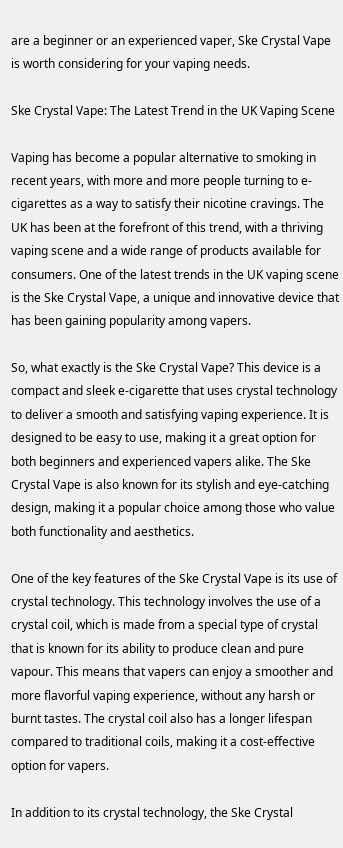are a beginner or an experienced vaper, Ske Crystal Vape is worth considering for your vaping needs.

Ske Crystal Vape: The Latest Trend in the UK Vaping Scene

Vaping has become a popular alternative to smoking in recent years, with more and more people turning to e-cigarettes as a way to satisfy their nicotine cravings. The UK has been at the forefront of this trend, with a thriving vaping scene and a wide range of products available for consumers. One of the latest trends in the UK vaping scene is the Ske Crystal Vape, a unique and innovative device that has been gaining popularity among vapers.

So, what exactly is the Ske Crystal Vape? This device is a compact and sleek e-cigarette that uses crystal technology to deliver a smooth and satisfying vaping experience. It is designed to be easy to use, making it a great option for both beginners and experienced vapers alike. The Ske Crystal Vape is also known for its stylish and eye-catching design, making it a popular choice among those who value both functionality and aesthetics.

One of the key features of the Ske Crystal Vape is its use of crystal technology. This technology involves the use of a crystal coil, which is made from a special type of crystal that is known for its ability to produce clean and pure vapour. This means that vapers can enjoy a smoother and more flavorful vaping experience, without any harsh or burnt tastes. The crystal coil also has a longer lifespan compared to traditional coils, making it a cost-effective option for vapers.

In addition to its crystal technology, the Ske Crystal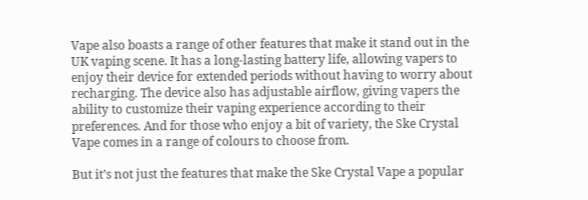Vape also boasts a range of other features that make it stand out in the UK vaping scene. It has a long-lasting battery life, allowing vapers to enjoy their device for extended periods without having to worry about recharging. The device also has adjustable airflow, giving vapers the ability to customize their vaping experience according to their preferences. And for those who enjoy a bit of variety, the Ske Crystal Vape comes in a range of colours to choose from.

But it’s not just the features that make the Ske Crystal Vape a popular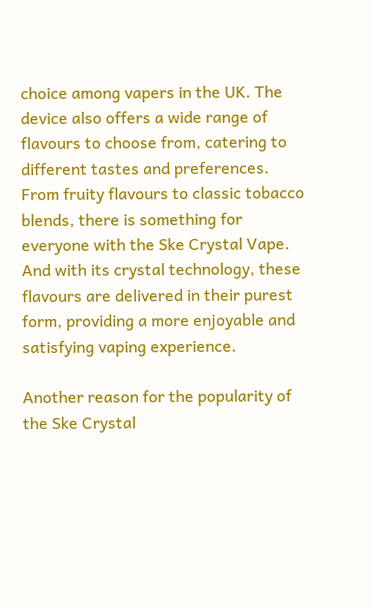choice among vapers in the UK. The device also offers a wide range of flavours to choose from, catering to different tastes and preferences. From fruity flavours to classic tobacco blends, there is something for everyone with the Ske Crystal Vape. And with its crystal technology, these flavours are delivered in their purest form, providing a more enjoyable and satisfying vaping experience.

Another reason for the popularity of the Ske Crystal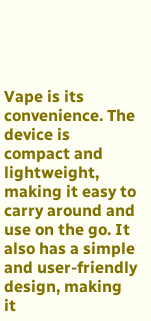Vape is its convenience. The device is compact and lightweight, making it easy to carry around and use on the go. It also has a simple and user-friendly design, making it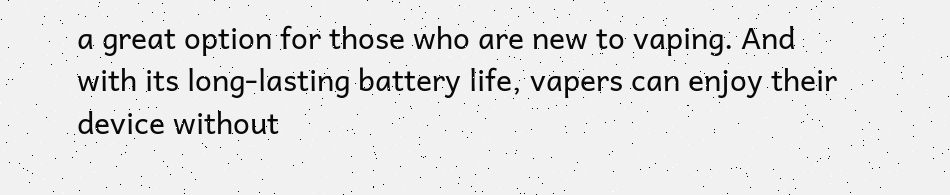a great option for those who are new to vaping. And with its long-lasting battery life, vapers can enjoy their device without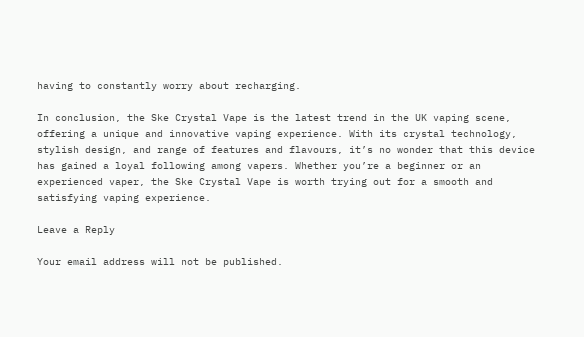having to constantly worry about recharging.

In conclusion, the Ske Crystal Vape is the latest trend in the UK vaping scene, offering a unique and innovative vaping experience. With its crystal technology, stylish design, and range of features and flavours, it’s no wonder that this device has gained a loyal following among vapers. Whether you’re a beginner or an experienced vaper, the Ske Crystal Vape is worth trying out for a smooth and satisfying vaping experience.

Leave a Reply

Your email address will not be published.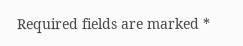Required fields are marked *